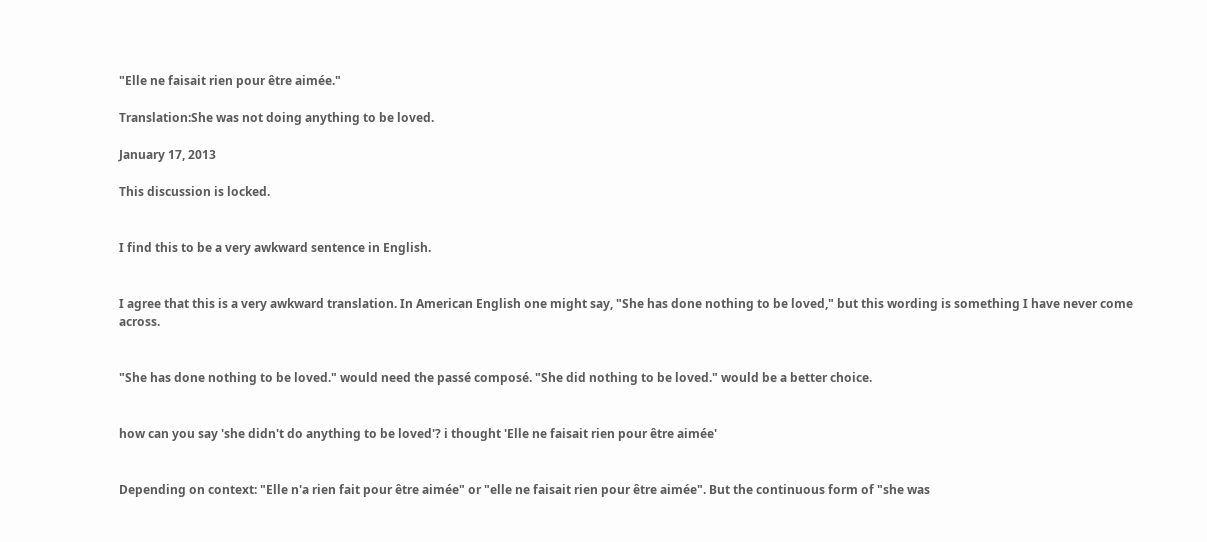"Elle ne faisait rien pour être aimée."

Translation:She was not doing anything to be loved.

January 17, 2013

This discussion is locked.


I find this to be a very awkward sentence in English.


I agree that this is a very awkward translation. In American English one might say, "She has done nothing to be loved," but this wording is something I have never come across.


"She has done nothing to be loved." would need the passé composé. "She did nothing to be loved." would be a better choice.


how can you say 'she didn't do anything to be loved'? i thought 'Elle ne faisait rien pour être aimée'


Depending on context: "Elle n'a rien fait pour être aimée" or "elle ne faisait rien pour être aimée". But the continuous form of "she was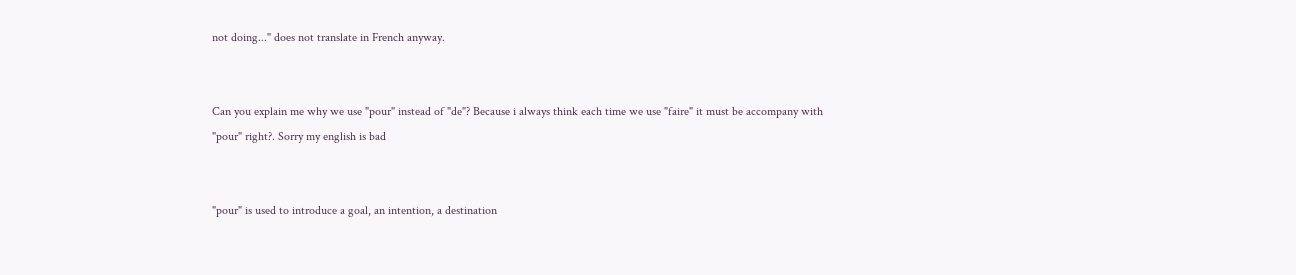not doing..." does not translate in French anyway.


Can you explain me why we use "pour" instead of "de"? Because i always think each time we use "faire" it must be accompany with "pour" right?. Sorry my english is bad


"pour" is used to introduce a goal, an intention, a destination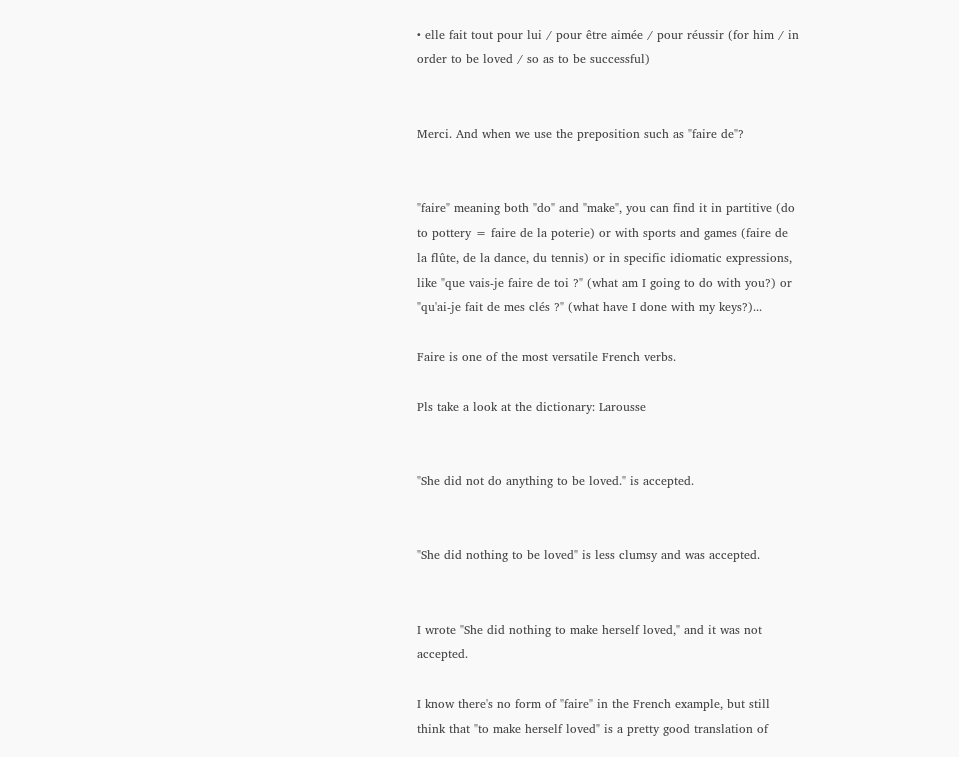• elle fait tout pour lui / pour être aimée / pour réussir (for him / in order to be loved / so as to be successful)


Merci. And when we use the preposition such as "faire de"?


"faire" meaning both "do" and "make", you can find it in partitive (do to pottery = faire de la poterie) or with sports and games (faire de la flûte, de la dance, du tennis) or in specific idiomatic expressions, like "que vais-je faire de toi ?" (what am I going to do with you?) or "qu'ai-je fait de mes clés ?" (what have I done with my keys?)...

Faire is one of the most versatile French verbs.

Pls take a look at the dictionary: Larousse


"She did not do anything to be loved." is accepted.


"She did nothing to be loved" is less clumsy and was accepted.


I wrote "She did nothing to make herself loved," and it was not accepted.

I know there's no form of "faire" in the French example, but still think that "to make herself loved" is a pretty good translation of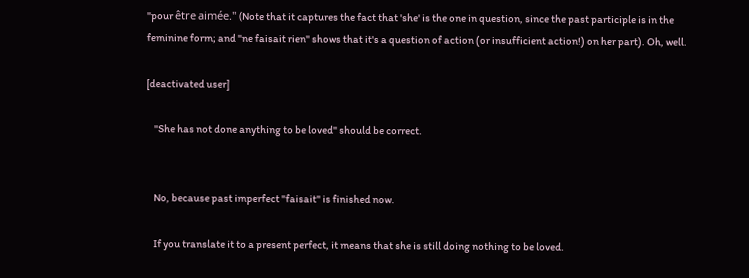"pour être aimée." (Note that it captures the fact that 'she' is the one in question, since the past participle is in the feminine form; and "ne faisait rien" shows that it's a question of action (or insufficient action!) on her part). Oh, well.

[deactivated user]

    "She has not done anything to be loved" should be correct.


    No, because past imperfect "faisait" is finished now.

    If you translate it to a present perfect, it means that she is still doing nothing to be loved.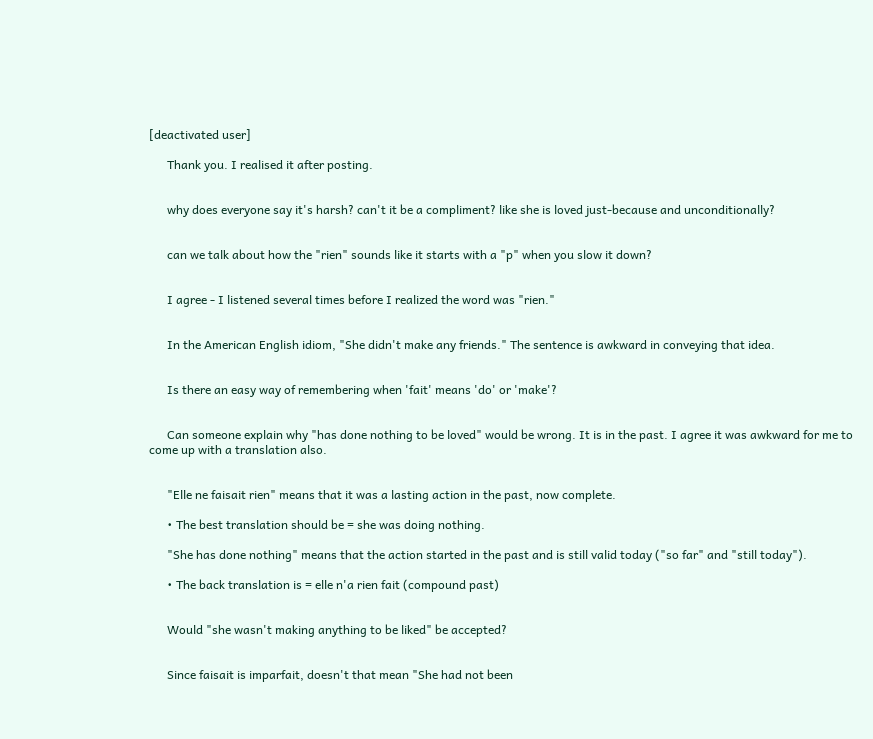[deactivated user]

      Thank you. I realised it after posting.


      why does everyone say it's harsh? can't it be a compliment? like she is loved just-because and unconditionally?


      can we talk about how the "rien" sounds like it starts with a "p" when you slow it down?


      I agree - I listened several times before I realized the word was "rien."


      In the American English idiom, "She didn't make any friends." The sentence is awkward in conveying that idea.


      Is there an easy way of remembering when 'fait' means 'do' or 'make'?


      Can someone explain why "has done nothing to be loved" would be wrong. It is in the past. I agree it was awkward for me to come up with a translation also.


      "Elle ne faisait rien" means that it was a lasting action in the past, now complete.

      • The best translation should be = she was doing nothing.

      "She has done nothing" means that the action started in the past and is still valid today ("so far" and "still today").

      • The back translation is = elle n'a rien fait (compound past)


      Would "she wasn't making anything to be liked" be accepted?


      Since faisait is imparfait, doesn't that mean "She had not been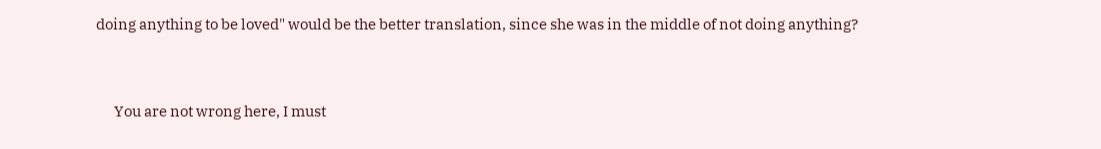doing anything to be loved" would be the better translation, since she was in the middle of not doing anything?


      You are not wrong here, I must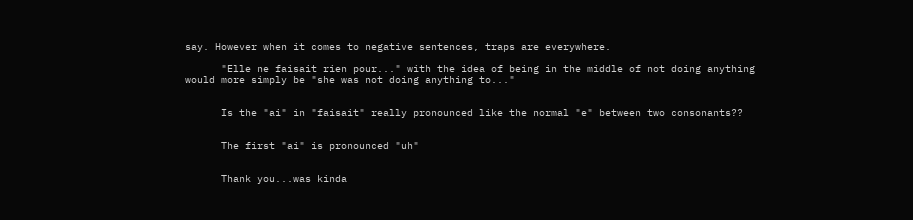say. However when it comes to negative sentences, traps are everywhere.

      "Elle ne faisait rien pour..." with the idea of being in the middle of not doing anything would more simply be "she was not doing anything to..."


      Is the "ai" in "faisait" really pronounced like the normal "e" between two consonants??


      The first "ai" is pronounced "uh"


      Thank you...was kinda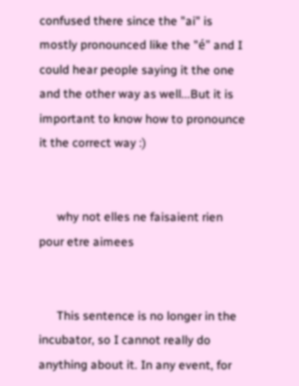confused there since the "ai" is mostly pronounced like the "é" and I could hear people saying it the one and the other way as well...But it is important to know how to pronounce it the correct way :)


      why not elles ne faisaient rien pour etre aimees


      This sentence is no longer in the incubator, so I cannot really do anything about it. In any event, for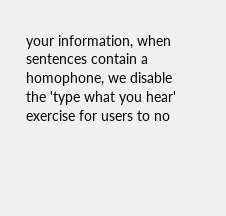your information, when sentences contain a homophone, we disable the 'type what you hear' exercise for users to no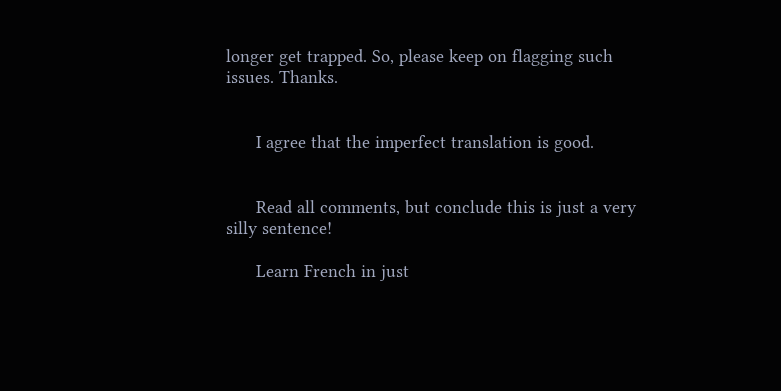longer get trapped. So, please keep on flagging such issues. Thanks.


      I agree that the imperfect translation is good.


      Read all comments, but conclude this is just a very silly sentence!

      Learn French in just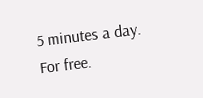5 minutes a day. For free.